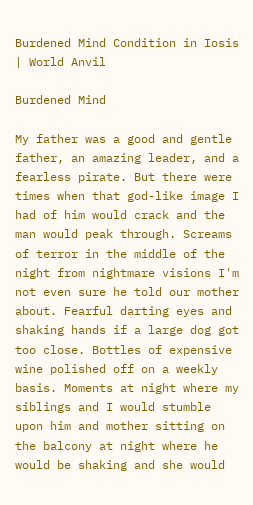Burdened Mind Condition in Iosis | World Anvil

Burdened Mind

My father was a good and gentle father, an amazing leader, and a fearless pirate. But there were times when that god-like image I had of him would crack and the man would peak through. Screams of terror in the middle of the night from nightmare visions I'm not even sure he told our mother about. Fearful darting eyes and shaking hands if a large dog got too close. Bottles of expensive wine polished off on a weekly basis. Moments at night where my siblings and I would stumble upon him and mother sitting on the balcony at night where he would be shaking and she would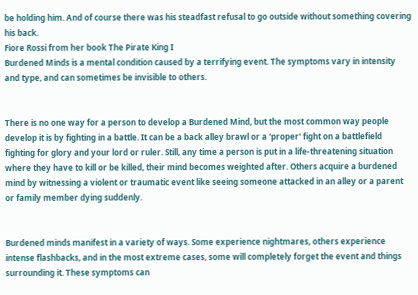be holding him. And of course there was his steadfast refusal to go outside without something covering his back.
Fiore Rossi from her book The Pirate King I
Burdened Minds is a mental condition caused by a terrifying event. The symptoms vary in intensity and type, and can sometimes be invisible to others.


There is no one way for a person to develop a Burdened Mind, but the most common way people develop it is by fighting in a battle. It can be a back alley brawl or a 'proper' fight on a battlefield fighting for glory and your lord or ruler. Still, any time a person is put in a life-threatening situation where they have to kill or be killed, their mind becomes weighted after. Others acquire a burdened mind by witnessing a violent or traumatic event like seeing someone attacked in an alley or a parent or family member dying suddenly.


Burdened minds manifest in a variety of ways. Some experience nightmares, others experience intense flashbacks, and in the most extreme cases, some will completely forget the event and things surrounding it. These symptoms can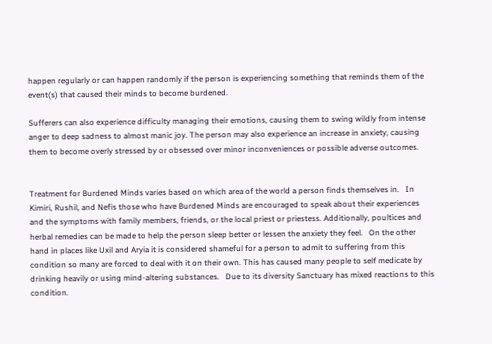happen regularly or can happen randomly if the person is experiencing something that reminds them of the event(s) that caused their minds to become burdened.

Sufferers can also experience difficulty managing their emotions, causing them to swing wildly from intense anger to deep sadness to almost manic joy. The person may also experience an increase in anxiety, causing them to become overly stressed by or obsessed over minor inconveniences or possible adverse outcomes.


Treatment for Burdened Minds varies based on which area of the world a person finds themselves in.   In Kimiri, Rushil, and Nefis those who have Burdened Minds are encouraged to speak about their experiences and the symptoms with family members, friends, or the local priest or priestess. Additionally, poultices and herbal remedies can be made to help the person sleep better or lessen the anxiety they feel.   On the other hand in places like Uxil and Aryia it is considered shameful for a person to admit to suffering from this condition so many are forced to deal with it on their own. This has caused many people to self medicate by drinking heavily or using mind-altering substances.   Due to its diversity Sanctuary has mixed reactions to this condition.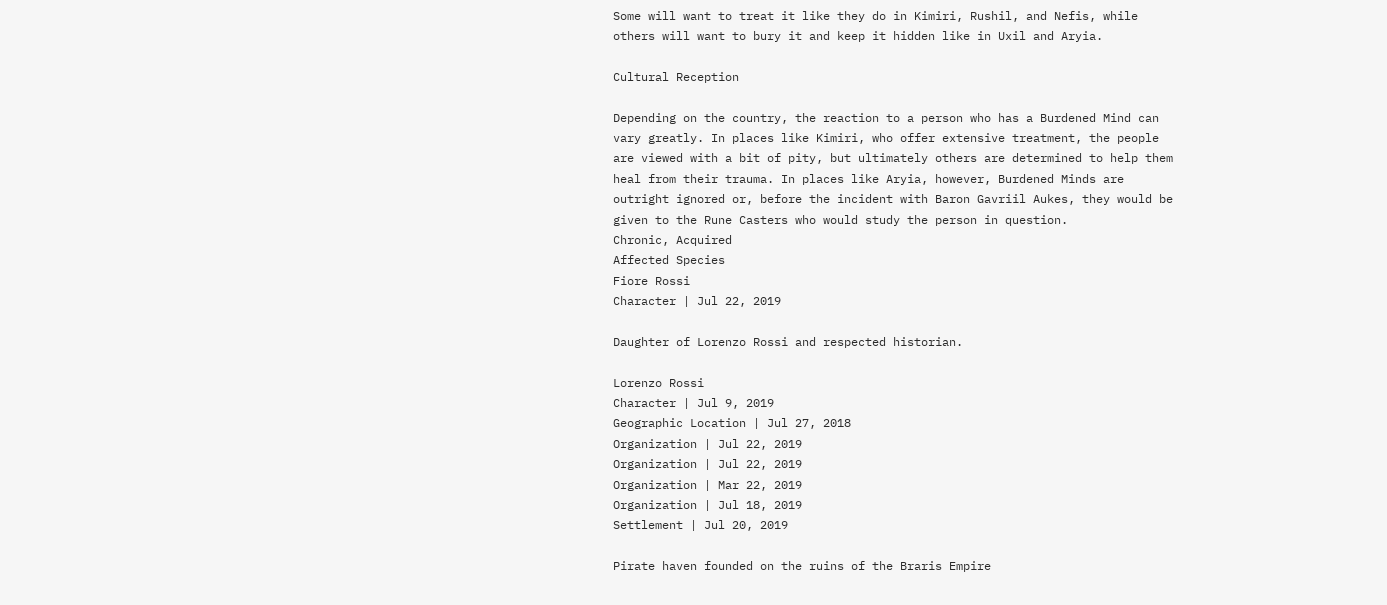Some will want to treat it like they do in Kimiri, Rushil, and Nefis, while others will want to bury it and keep it hidden like in Uxil and Aryia.

Cultural Reception

Depending on the country, the reaction to a person who has a Burdened Mind can vary greatly. In places like Kimiri, who offer extensive treatment, the people are viewed with a bit of pity, but ultimately others are determined to help them heal from their trauma. In places like Aryia, however, Burdened Minds are outright ignored or, before the incident with Baron Gavriil Aukes, they would be given to the Rune Casters who would study the person in question.
Chronic, Acquired
Affected Species
Fiore Rossi
Character | Jul 22, 2019

Daughter of Lorenzo Rossi and respected historian.

Lorenzo Rossi
Character | Jul 9, 2019
Geographic Location | Jul 27, 2018
Organization | Jul 22, 2019
Organization | Jul 22, 2019
Organization | Mar 22, 2019
Organization | Jul 18, 2019
Settlement | Jul 20, 2019

Pirate haven founded on the ruins of the Braris Empire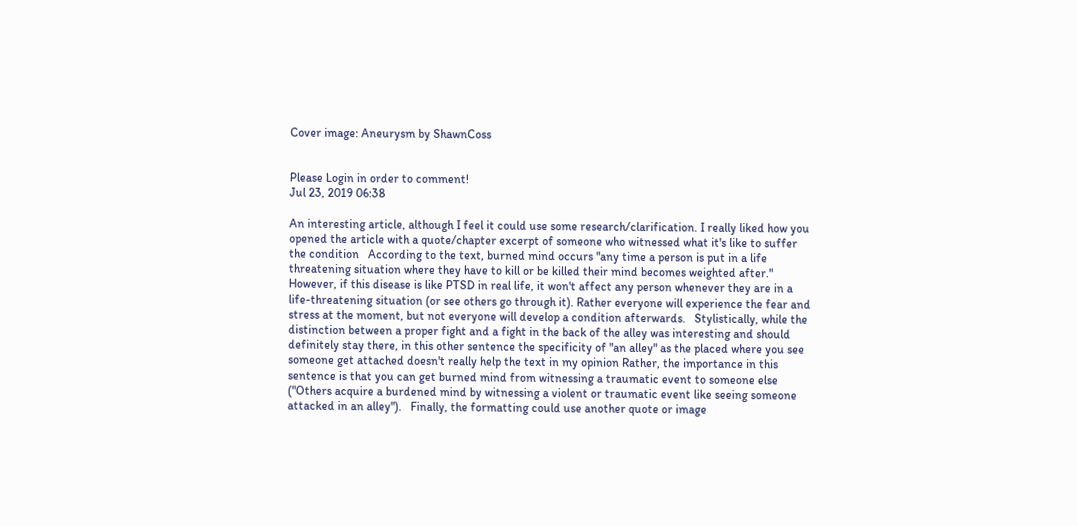Cover image: Aneurysm by ShawnCoss


Please Login in order to comment!
Jul 23, 2019 06:38

An interesting article, although I feel it could use some research/clarification. I really liked how you opened the article with a quote/chapter excerpt of someone who witnessed what it's like to suffer the condition   According to the text, burned mind occurs "any time a person is put in a life threatening situation where they have to kill or be killed their mind becomes weighted after." However, if this disease is like PTSD in real life, it won't affect any person whenever they are in a life-threatening situation (or see others go through it). Rather everyone will experience the fear and stress at the moment, but not everyone will develop a condition afterwards.   Stylistically, while the distinction between a proper fight and a fight in the back of the alley was interesting and should definitely stay there, in this other sentence the specificity of "an alley" as the placed where you see someone get attached doesn't really help the text in my opinion Rather, the importance in this sentence is that you can get burned mind from witnessing a traumatic event to someone else ("Others acquire a burdened mind by witnessing a violent or traumatic event like seeing someone attacked in an alley").   Finally, the formatting could use another quote or image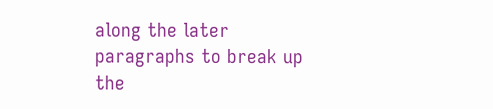along the later paragraphs to break up the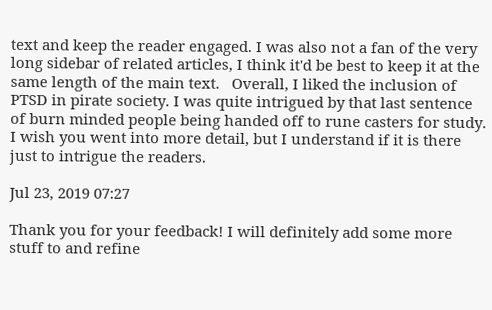text and keep the reader engaged. I was also not a fan of the very long sidebar of related articles, I think it'd be best to keep it at the same length of the main text.   Overall, I liked the inclusion of PTSD in pirate society. I was quite intrigued by that last sentence of burn minded people being handed off to rune casters for study. I wish you went into more detail, but I understand if it is there just to intrigue the readers.

Jul 23, 2019 07:27

Thank you for your feedback! I will definitely add some more stuff to and refine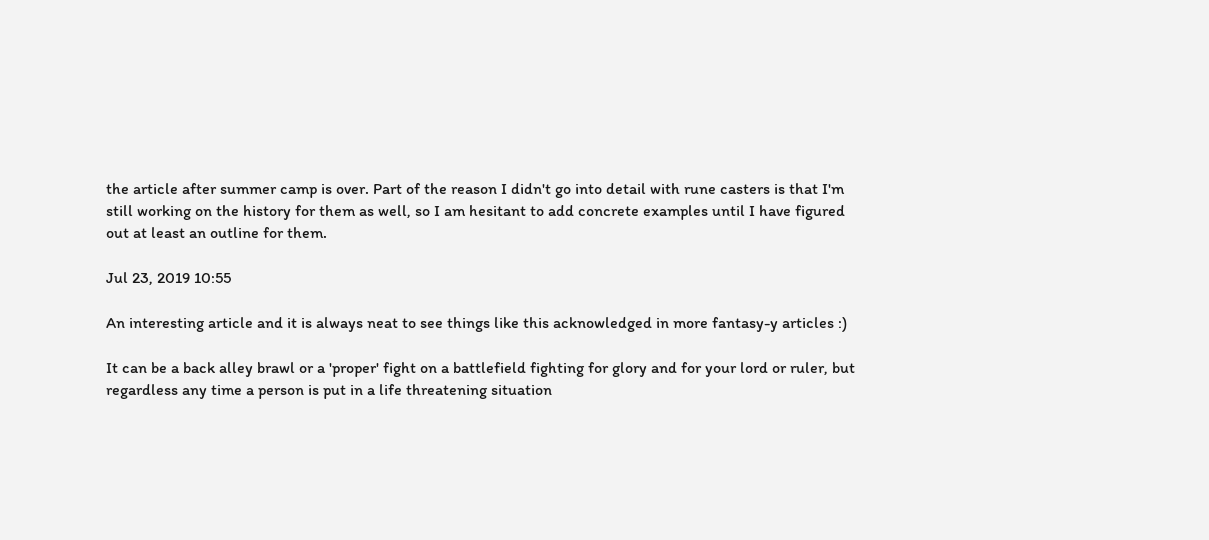the article after summer camp is over. Part of the reason I didn't go into detail with rune casters is that I'm still working on the history for them as well, so I am hesitant to add concrete examples until I have figured out at least an outline for them.

Jul 23, 2019 10:55

An interesting article and it is always neat to see things like this acknowledged in more fantasy-y articles :)

It can be a back alley brawl or a 'proper' fight on a battlefield fighting for glory and for your lord or ruler, but regardless any time a person is put in a life threatening situation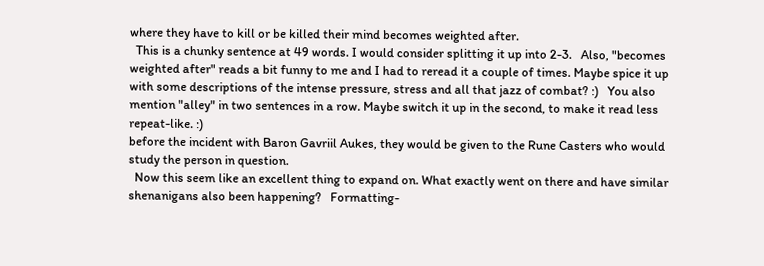where they have to kill or be killed their mind becomes weighted after.
  This is a chunky sentence at 49 words. I would consider splitting it up into 2-3.   Also, "becomes weighted after" reads a bit funny to me and I had to reread it a couple of times. Maybe spice it up with some descriptions of the intense pressure, stress and all that jazz of combat? :)   You also mention "alley" in two sentences in a row. Maybe switch it up in the second, to make it read less repeat-like. :)
before the incident with Baron Gavriil Aukes, they would be given to the Rune Casters who would study the person in question.
  Now this seem like an excellent thing to expand on. What exactly went on there and have similar shenanigans also been happening?   Formatting-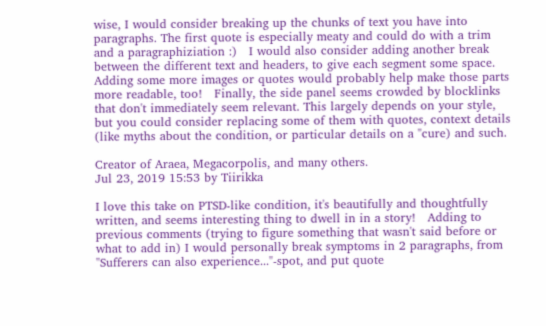wise, I would consider breaking up the chunks of text you have into paragraphs. The first quote is especially meaty and could do with a trim and a paragraphiziation :)   I would also consider adding another break between the different text and headers, to give each segment some space. Adding some more images or quotes would probably help make those parts more readable, too!   Finally, the side panel seems crowded by blocklinks that don't immediately seem relevant. This largely depends on your style, but you could consider replacing some of them with quotes, context details (like myths about the condition, or particular details on a "cure) and such.

Creator of Araea, Megacorpolis, and many others.
Jul 23, 2019 15:53 by Tiirikka

I love this take on PTSD-like condition, it's beautifully and thoughtfully written, and seems interesting thing to dwell in in a story!   Adding to previous comments (trying to figure something that wasn't said before or what to add in) I would personally break symptoms in 2 paragraphs, from "Sufferers can also experience..."-spot, and put quote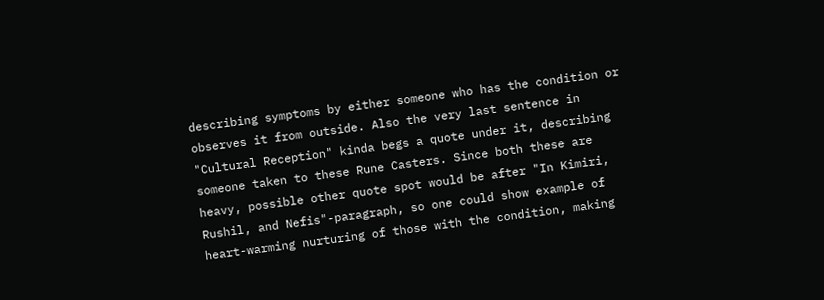describing symptoms by either someone who has the condition or observes it from outside. Also the very last sentence in "Cultural Reception" kinda begs a quote under it, describing someone taken to these Rune Casters. Since both these are heavy, possible other quote spot would be after "In Kimiri, Rushil, and Nefis"-paragraph, so one could show example of heart-warming nurturing of those with the condition, making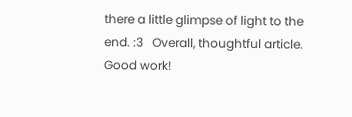there a little glimpse of light to the end. :3   Overall, thoughtful article. Good work!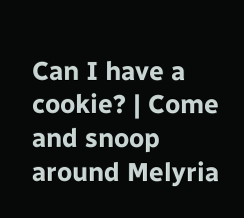Can I have a cookie? | Come and snoop around Melyria